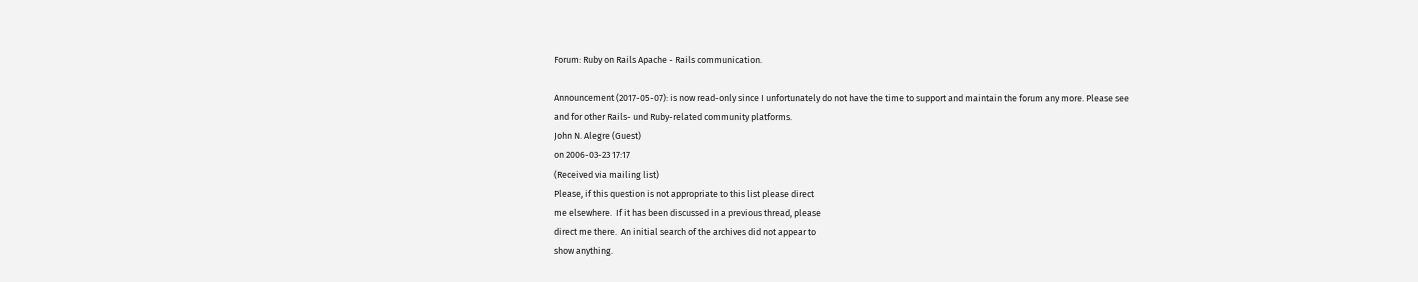Forum: Ruby on Rails Apache - Rails communication.

Announcement (2017-05-07): is now read-only since I unfortunately do not have the time to support and maintain the forum any more. Please see and for other Rails- und Ruby-related community platforms.
John N. Alegre (Guest)
on 2006-03-23 17:17
(Received via mailing list)
Please, if this question is not appropriate to this list please direct
me elsewhere.  If it has been discussed in a previous thread, please
direct me there.  An initial search of the archives did not appear to
show anything.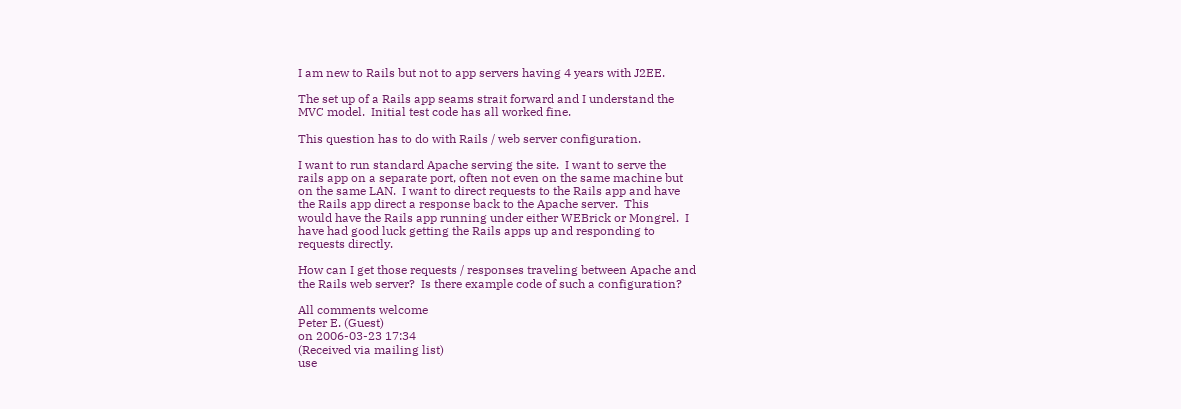I am new to Rails but not to app servers having 4 years with J2EE.

The set up of a Rails app seams strait forward and I understand the
MVC model.  Initial test code has all worked fine.

This question has to do with Rails / web server configuration.

I want to run standard Apache serving the site.  I want to serve the
rails app on a separate port, often not even on the same machine but
on the same LAN.  I want to direct requests to the Rails app and have
the Rails app direct a response back to the Apache server.  This
would have the Rails app running under either WEBrick or Mongrel.  I
have had good luck getting the Rails apps up and responding to
requests directly.

How can I get those requests / responses traveling between Apache and
the Rails web server?  Is there example code of such a configuration?

All comments welcome
Peter E. (Guest)
on 2006-03-23 17:34
(Received via mailing list)
use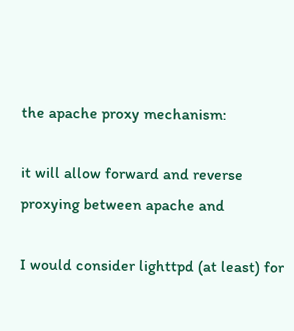the apache proxy mechanism:

it will allow forward and reverse proxying between apache and

I would consider lighttpd (at least) for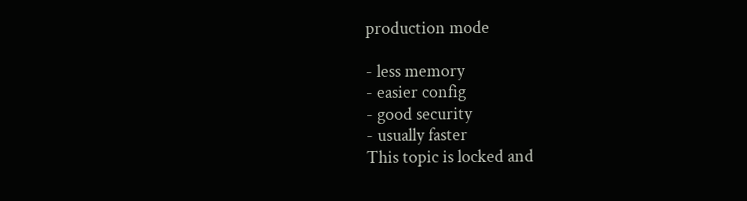production mode

- less memory
- easier config
- good security
- usually faster
This topic is locked and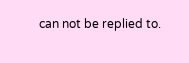can not be replied to.